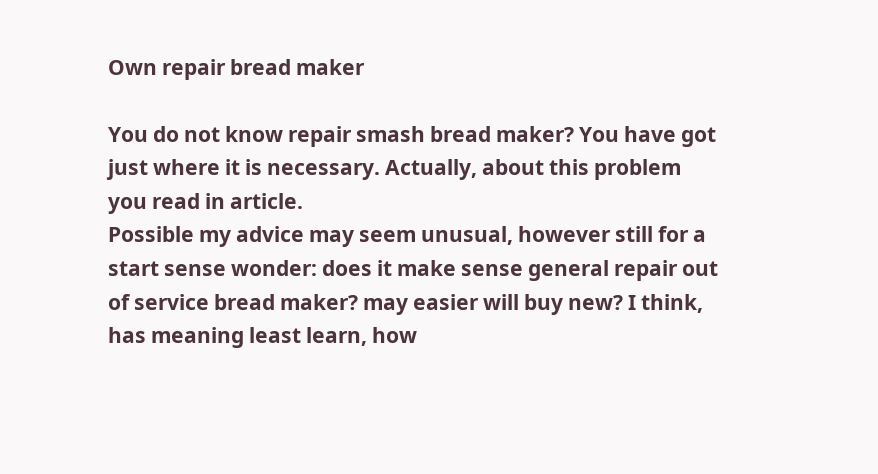Own repair bread maker

You do not know repair smash bread maker? You have got just where it is necessary. Actually, about this problem you read in article.
Possible my advice may seem unusual, however still for a start sense wonder: does it make sense general repair out of service bread maker? may easier will buy new? I think, has meaning least learn, how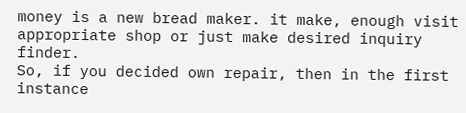money is a new bread maker. it make, enough visit appropriate shop or just make desired inquiry finder.
So, if you decided own repair, then in the first instance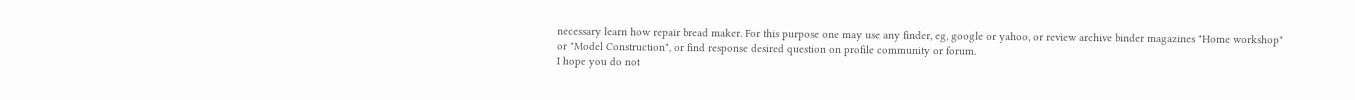necessary learn how repair bread maker. For this purpose one may use any finder, eg, google or yahoo, or review archive binder magazines "Home workshop" or "Model Construction", or find response desired question on profile community or forum.
I hope you do not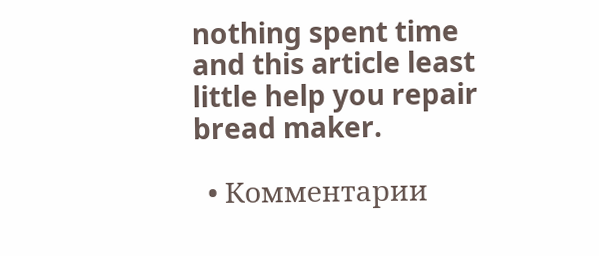nothing spent time and this article least little help you repair bread maker.

  • Комментарии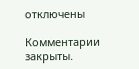отключены

Комментарии закрыты.